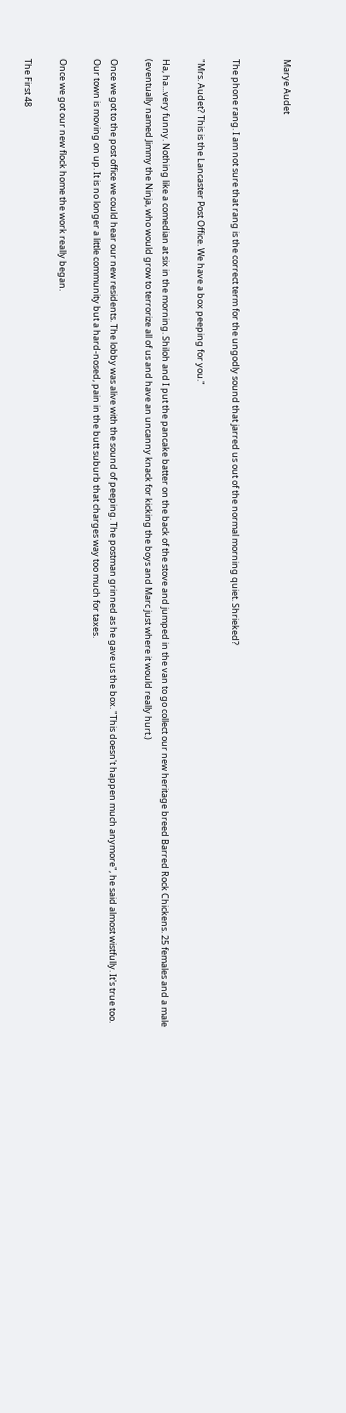Marye Audet


The phone rang. I am not sure that rang is the correct term for the ungodly sound that jarred us out of the normal morning quiet. Shrieked?

"Mrs. Audet? This is the Lancaster Post Office. We have a box peeping for you."

Ha, ha...very funny. Nothing like a comedian at six in the morning. Shiloh and I put the pancake batter on the back of the stove and jumped in the van to go collect our new heritage breed Barred Rock Chickens. 25 females and a male (eventually named Jimmy the Ninja, who would grow to terrorize all of us and have an uncanny knack for kicking the boys and Marc just where it would really hurt.)

Once we got to the post office we could hear our new residents. The lobby was alive with the sound of peeping. The postman grinned as he gave us the box. "This doesn't happen much anymore", he said almost wistfully. It's true too. Our town is moving on up. It is no longer a little community but a hard-nosed, pain in the butt suburb that charges way too much for taxes.

Once we got our new flock home the work really began.

The First 48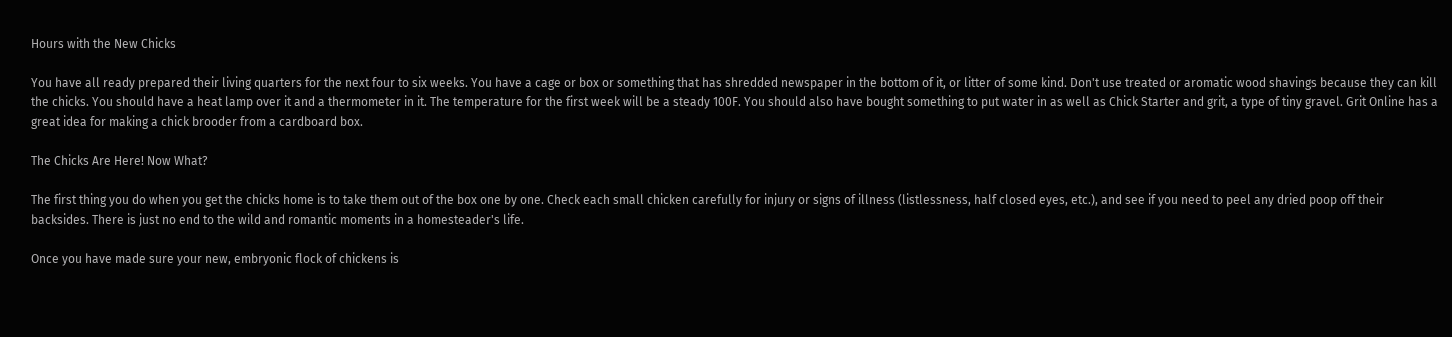Hours with the New Chicks

You have all ready prepared their living quarters for the next four to six weeks. You have a cage or box or something that has shredded newspaper in the bottom of it, or litter of some kind. Don't use treated or aromatic wood shavings because they can kill the chicks. You should have a heat lamp over it and a thermometer in it. The temperature for the first week will be a steady 100F. You should also have bought something to put water in as well as Chick Starter and grit, a type of tiny gravel. Grit Online has a great idea for making a chick brooder from a cardboard box.

The Chicks Are Here! Now What?

The first thing you do when you get the chicks home is to take them out of the box one by one. Check each small chicken carefully for injury or signs of illness (listlessness, half closed eyes, etc.), and see if you need to peel any dried poop off their backsides. There is just no end to the wild and romantic moments in a homesteader's life.

Once you have made sure your new, embryonic flock of chickens is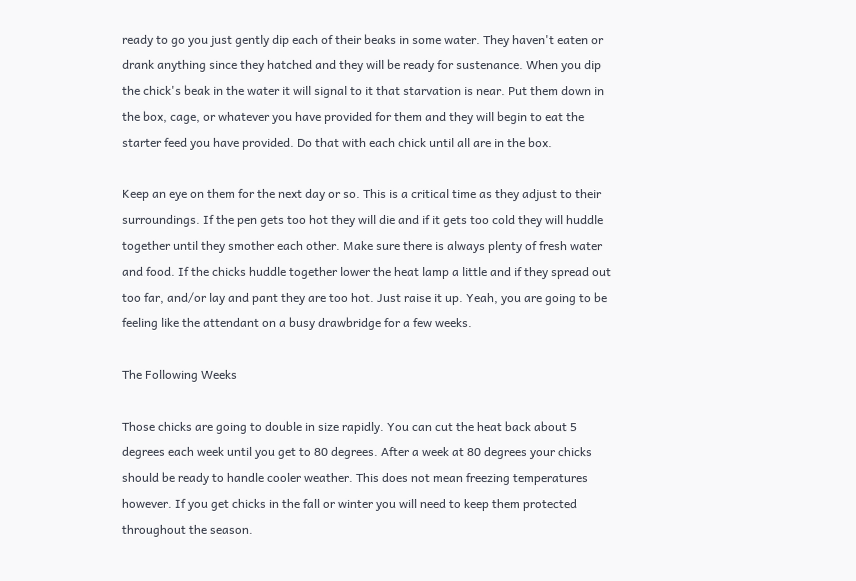ready to go you just gently dip each of their beaks in some water. They haven't eaten or drank anything since they hatched and they will be ready for sustenance. When you dip the chick's beak in the water it will signal to it that starvation is near. Put them down in the box, cage, or whatever you have provided for them and they will begin to eat the starter feed you have provided. Do that with each chick until all are in the box.

Keep an eye on them for the next day or so. This is a critical time as they adjust to their surroundings. If the pen gets too hot they will die and if it gets too cold they will huddle together until they smother each other. Make sure there is always plenty of fresh water and food. If the chicks huddle together lower the heat lamp a little and if they spread out too far, and/or lay and pant they are too hot. Just raise it up. Yeah, you are going to be feeling like the attendant on a busy drawbridge for a few weeks.

The Following Weeks

Those chicks are going to double in size rapidly. You can cut the heat back about 5 degrees each week until you get to 80 degrees. After a week at 80 degrees your chicks should be ready to handle cooler weather. This does not mean freezing temperatures however. If you get chicks in the fall or winter you will need to keep them protected throughout the season.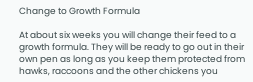Change to Growth Formula

At about six weeks you will change their feed to a growth formula. They will be ready to go out in their own pen as long as you keep them protected from hawks, raccoons and the other chickens you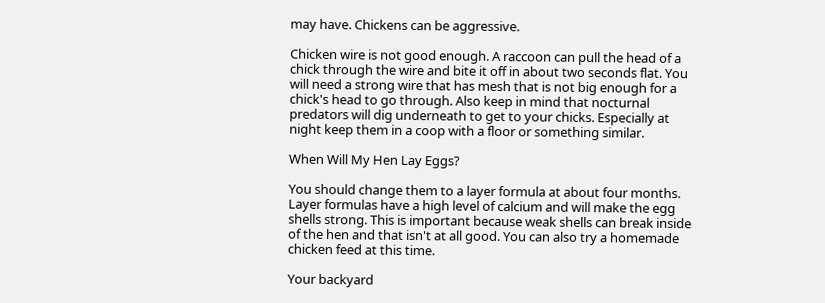may have. Chickens can be aggressive.

Chicken wire is not good enough. A raccoon can pull the head of a chick through the wire and bite it off in about two seconds flat. You will need a strong wire that has mesh that is not big enough for a chick's head to go through. Also keep in mind that nocturnal predators will dig underneath to get to your chicks. Especially at night keep them in a coop with a floor or something similar.

When Will My Hen Lay Eggs?

You should change them to a layer formula at about four months. Layer formulas have a high level of calcium and will make the egg shells strong. This is important because weak shells can break inside of the hen and that isn't at all good. You can also try a homemade chicken feed at this time.

Your backyard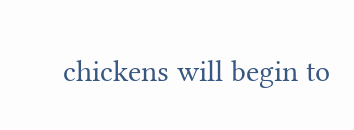chickens will begin to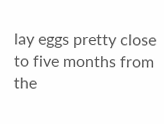lay eggs pretty close to five months from the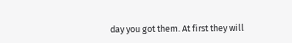day you got them. At first they will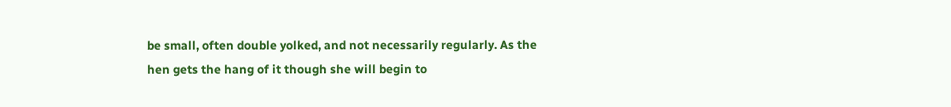be small, often double yolked, and not necessarily regularly. As the hen gets the hang of it though she will begin to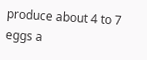produce about 4 to 7 eggs a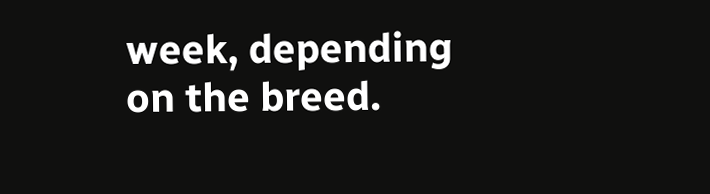week, depending on the breed.